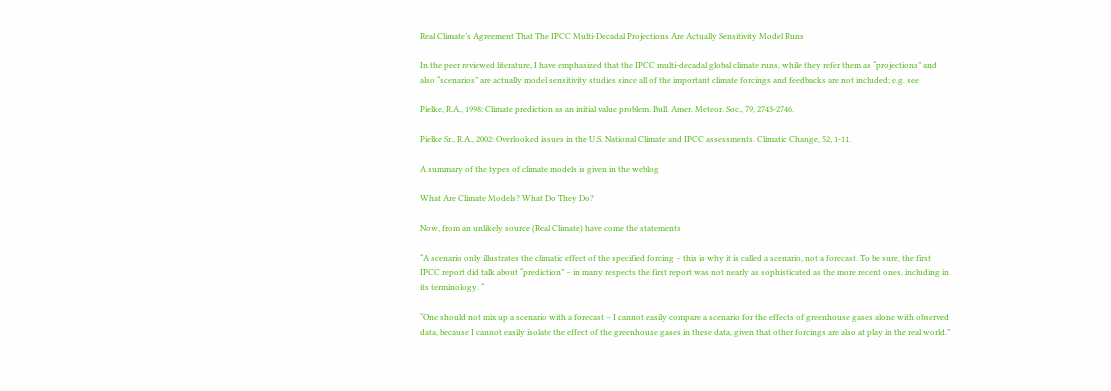Real Climate’s Agreement That The IPCC Multi-Decadal Projections Are Actually Sensitivity Model Runs

In the peer reviewed literature, I have emphasized that the IPCC multi-decadal global climate runs, while they refer them as “projections” and also “scenarios” are actually model sensitivity studies since all of the important climate forcings and feedbacks are not included; e.g. see

Pielke, R.A., 1998: Climate prediction as an initial value problem. Bull. Amer. Meteor. Soc., 79, 2743-2746.

Pielke Sr., R.A., 2002: Overlooked issues in the U.S. National Climate and IPCC assessments. Climatic Change, 52, 1-11.

A summary of the types of climate models is given in the weblog

What Are Climate Models? What Do They Do?

Now, from an unlikely source (Real Climate) have come the statements

“A scenario only illustrates the climatic effect of the specified forcing – this is why it is called a scenario, not a forecast. To be sure, the first IPCC report did talk about “prediction” – in many respects the first report was not nearly as sophisticated as the more recent ones, including in its terminology. “

“One should not mix up a scenario with a forecast – I cannot easily compare a scenario for the effects of greenhouse gases alone with observed data, because I cannot easily isolate the effect of the greenhouse gases in these data, given that other forcings are also at play in the real world.”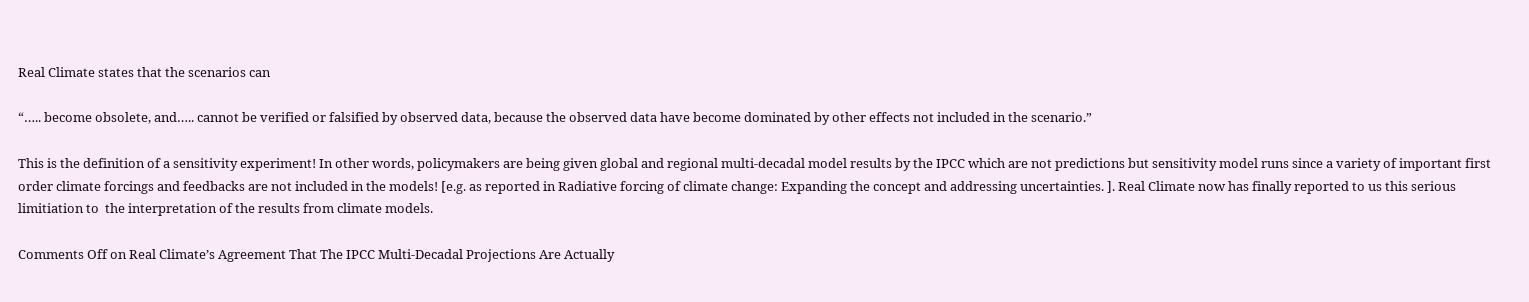Real Climate states that the scenarios can

“….. become obsolete, and….. cannot be verified or falsified by observed data, because the observed data have become dominated by other effects not included in the scenario.”

This is the definition of a sensitivity experiment! In other words, policymakers are being given global and regional multi-decadal model results by the IPCC which are not predictions but sensitivity model runs since a variety of important first order climate forcings and feedbacks are not included in the models! [e.g. as reported in Radiative forcing of climate change: Expanding the concept and addressing uncertainties. ]. Real Climate now has finally reported to us this serious limitiation to  the interpretation of the results from climate models.

Comments Off on Real Climate’s Agreement That The IPCC Multi-Decadal Projections Are Actually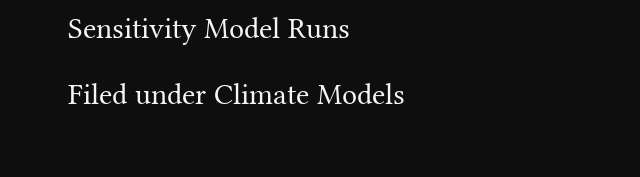Sensitivity Model Runs

Filed under Climate Models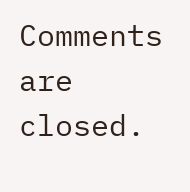Comments are closed.